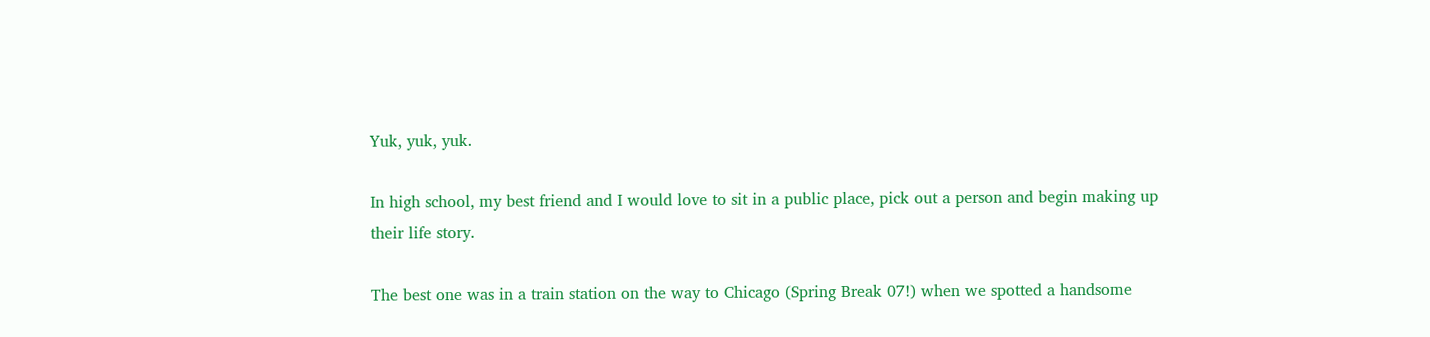Yuk, yuk, yuk.

In high school, my best friend and I would love to sit in a public place, pick out a person and begin making up their life story.

The best one was in a train station on the way to Chicago (Spring Break 07!) when we spotted a handsome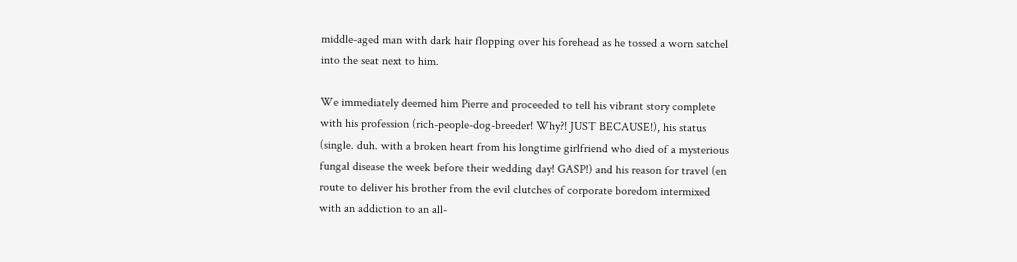middle-aged man with dark hair flopping over his forehead as he tossed a worn satchel into the seat next to him.

We immediately deemed him Pierre and proceeded to tell his vibrant story complete with his profession (rich-people-dog-breeder! Why?! JUST BECAUSE!), his status (single. duh. with a broken heart from his longtime girlfriend who died of a mysterious fungal disease the week before their wedding day! GASP!) and his reason for travel (en route to deliver his brother from the evil clutches of corporate boredom intermixed with an addiction to an all-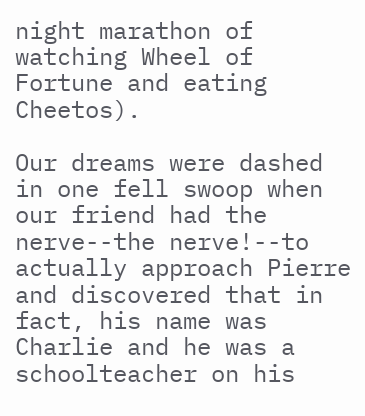night marathon of watching Wheel of Fortune and eating Cheetos).

Our dreams were dashed in one fell swoop when our friend had the nerve--the nerve!--to actually approach Pierre and discovered that in fact, his name was Charlie and he was a schoolteacher on his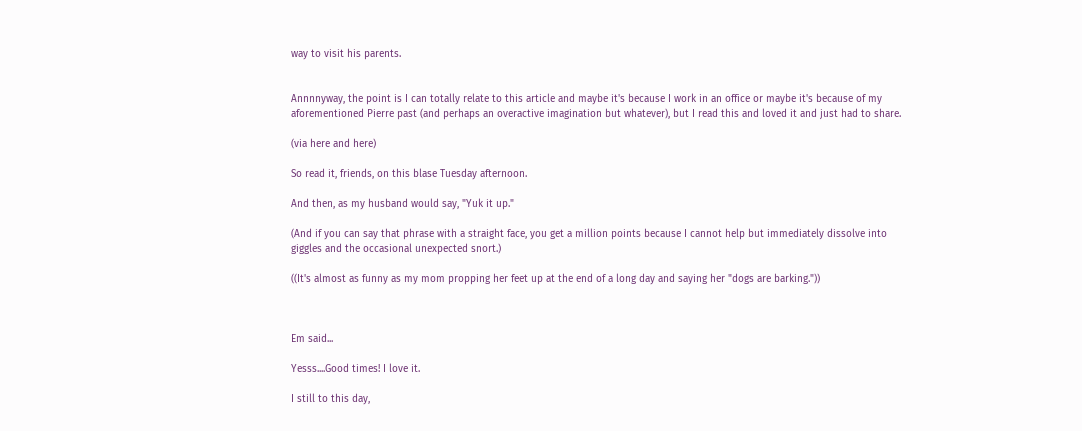way to visit his parents.


Annnnyway, the point is I can totally relate to this article and maybe it's because I work in an office or maybe it's because of my aforementioned Pierre past (and perhaps an overactive imagination but whatever), but I read this and loved it and just had to share.

(via here and here)

So read it, friends, on this blase Tuesday afternoon.

And then, as my husband would say, "Yuk it up."

(And if you can say that phrase with a straight face, you get a million points because I cannot help but immediately dissolve into giggles and the occasional unexpected snort.)

((It's almost as funny as my mom propping her feet up at the end of a long day and saying her "dogs are barking."))



Em said...

Yesss....Good times! I love it.

I still to this day,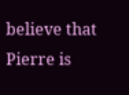believe that Pierre is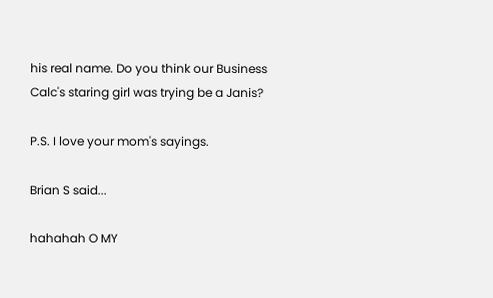his real name. Do you think our Business Calc's staring girl was trying be a Janis?

P.S. I love your mom's sayings.

Brian S said...

hahahah O MY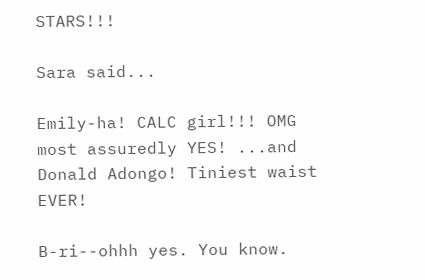STARS!!!

Sara said...

Emily-ha! CALC girl!!! OMG most assuredly YES! ...and Donald Adongo! Tiniest waist EVER!

B-ri--ohhh yes. You know.